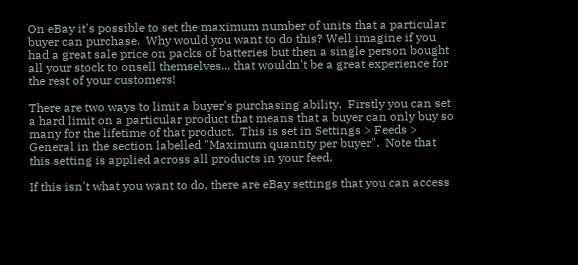On eBay it's possible to set the maximum number of units that a particular buyer can purchase.  Why would you want to do this? Well imagine if you had a great sale price on packs of batteries but then a single person bought all your stock to onsell themselves... that wouldn't be a great experience for the rest of your customers!

There are two ways to limit a buyer's purchasing ability.  Firstly you can set a hard limit on a particular product that means that a buyer can only buy so many for the lifetime of that product.  This is set in Settings > Feeds > General in the section labelled "Maximum quantity per buyer".  Note that this setting is applied across all products in your feed.

If this isn't what you want to do, there are eBay settings that you can access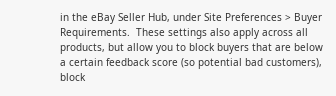in the eBay Seller Hub, under Site Preferences > Buyer Requirements.  These settings also apply across all products, but allow you to block buyers that are below a certain feedback score (so potential bad customers), block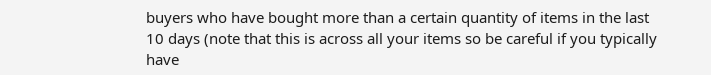buyers who have bought more than a certain quantity of items in the last 10 days (note that this is across all your items so be careful if you typically have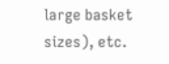large basket sizes), etc.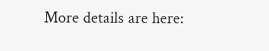More details are here: